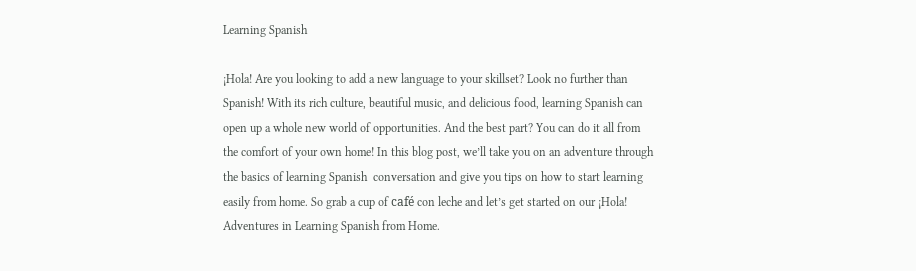Learning Spanish

¡Hola! Are you looking to add a new language to your skillset? Look no further than Spanish! With its rich culture, beautiful music, and delicious food, learning Spanish can open up a whole new world of opportunities. And the best part? You can do it all from the comfort of your own home! In this blog post, we’ll take you on an adventure through the basics of learning Spanish  conversation and give you tips on how to start learning easily from home. So grab a cup of café con leche and let’s get started on our ¡Hola! Adventures in Learning Spanish from Home.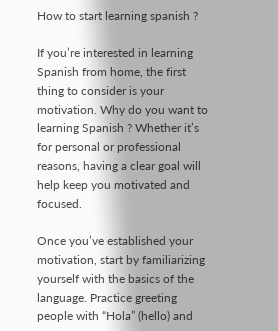How to start learning spanish ?

If you’re interested in learning Spanish from home, the first thing to consider is your motivation. Why do you want to learning Spanish ? Whether it’s for personal or professional reasons, having a clear goal will help keep you motivated and focused.

Once you’ve established your motivation, start by familiarizing yourself with the basics of the language. Practice greeting people with “Hola” (hello) and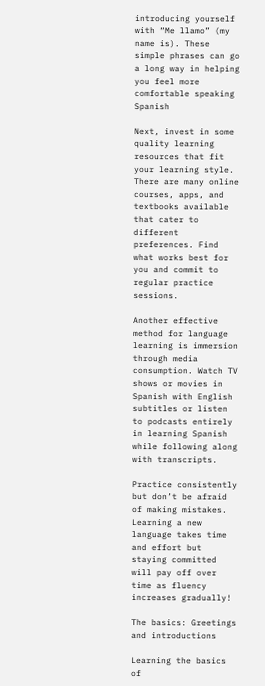introducing yourself with “Me llamo” (my name is). These simple phrases can go a long way in helping you feel more comfortable speaking Spanish

Next, invest in some quality learning resources that fit your learning style. There are many online courses, apps, and textbooks available that cater to different preferences. Find what works best for you and commit to regular practice sessions.

Another effective method for language learning is immersion through media consumption. Watch TV shows or movies in Spanish with English subtitles or listen to podcasts entirely in learning Spanish while following along with transcripts.

Practice consistently but don’t be afraid of making mistakes. Learning a new language takes time and effort but staying committed will pay off over time as fluency increases gradually!

The basics: Greetings and introductions

Learning the basics of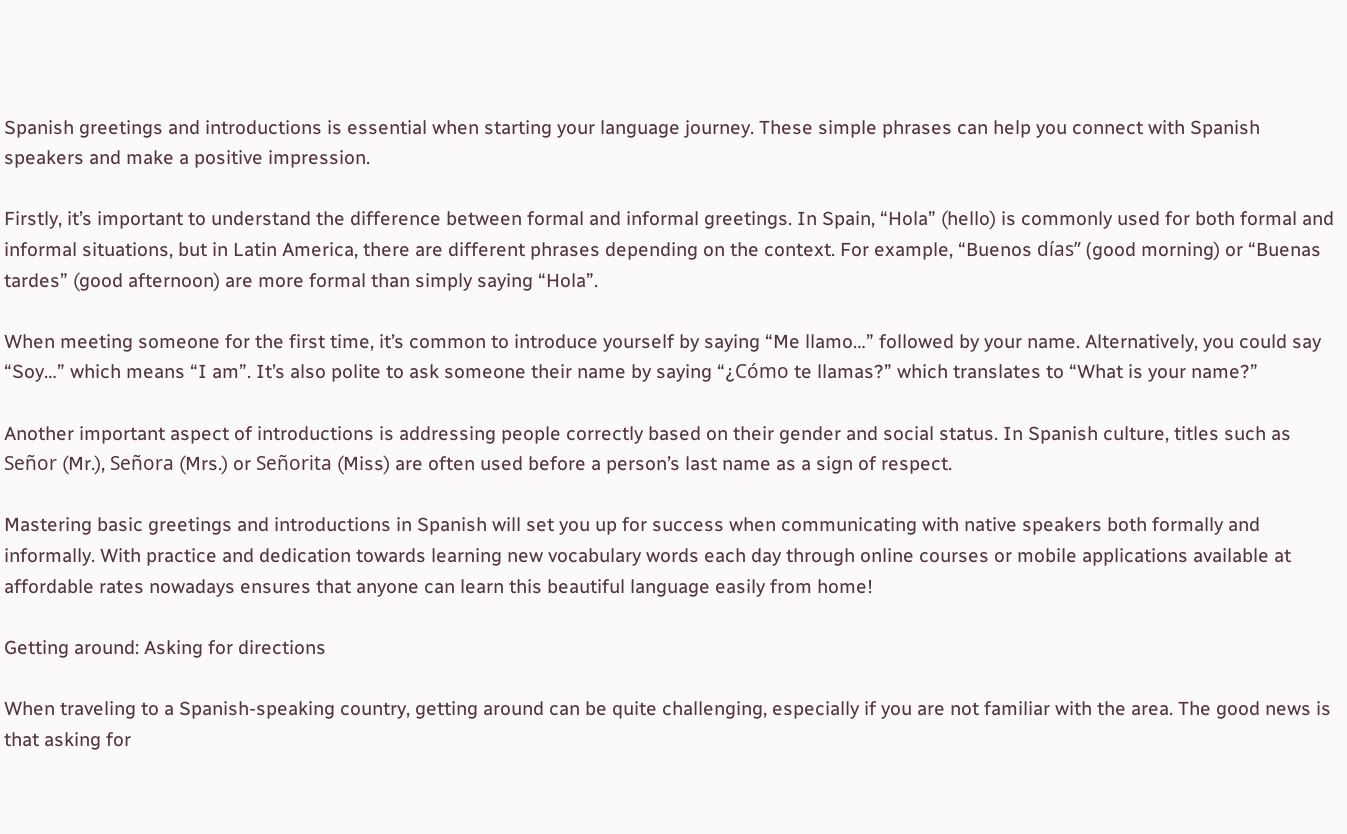Spanish greetings and introductions is essential when starting your language journey. These simple phrases can help you connect with Spanish speakers and make a positive impression.

Firstly, it’s important to understand the difference between formal and informal greetings. In Spain, “Hola” (hello) is commonly used for both formal and informal situations, but in Latin America, there are different phrases depending on the context. For example, “Buenos días” (good morning) or “Buenas tardes” (good afternoon) are more formal than simply saying “Hola”.

When meeting someone for the first time, it’s common to introduce yourself by saying “Me llamo…” followed by your name. Alternatively, you could say “Soy…” which means “I am”. It’s also polite to ask someone their name by saying “¿Cómo te llamas?” which translates to “What is your name?”

Another important aspect of introductions is addressing people correctly based on their gender and social status. In Spanish culture, titles such as Señor (Mr.), Señora (Mrs.) or Señorita (Miss) are often used before a person’s last name as a sign of respect.

Mastering basic greetings and introductions in Spanish will set you up for success when communicating with native speakers both formally and informally. With practice and dedication towards learning new vocabulary words each day through online courses or mobile applications available at affordable rates nowadays ensures that anyone can learn this beautiful language easily from home!

Getting around: Asking for directions

When traveling to a Spanish-speaking country, getting around can be quite challenging, especially if you are not familiar with the area. The good news is that asking for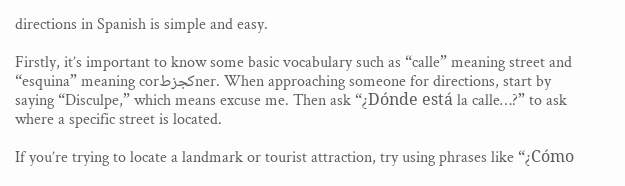directions in Spanish is simple and easy.

Firstly, it’s important to know some basic vocabulary such as “calle” meaning street and “esquina” meaning corكجزطner. When approaching someone for directions, start by saying “Disculpe,” which means excuse me. Then ask “¿Dónde está la calle…?” to ask where a specific street is located.

If you’re trying to locate a landmark or tourist attraction, try using phrases like “¿Cómo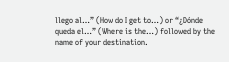llego al…” (How do I get to…) or “¿Dónde queda el…” (Where is the…) followed by the name of your destination.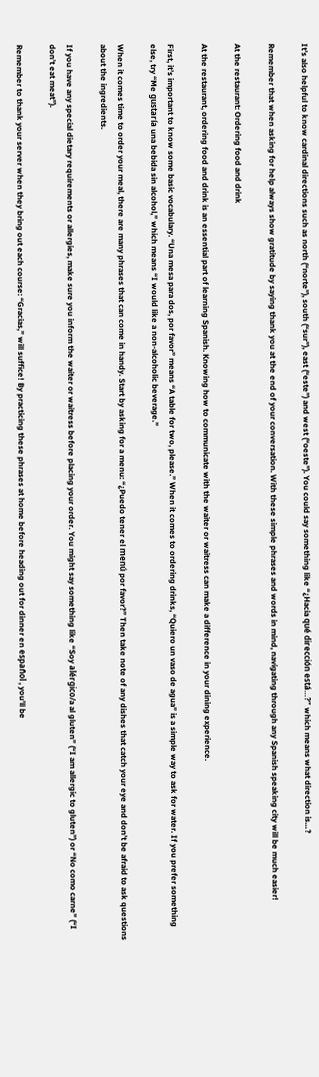It’s also helpful to know cardinal directions such as north (“norte”), south (“sur”), east (“este”) and west (“oeste”). You could say something like “¿Hacia qué dirección está…?” which means what direction is…?

Remember that when asking for help always show gratitude by saying thank you at the end of your conversation. With these simple phrases and words in mind, navigating through any Spanish speaking city will be much easier!

At the restaurant: Ordering food and drink

At the restaurant, ordering food and drink is an essential part of learning Spanish. Knowing how to communicate with the waiter or waitress can make a difference in your dining experience.

First, it’s important to know some basic vocabulary. “Una mesa para dos, por favor” means “A table for two, please.” When it comes to ordering drinks, “Quiero un vaso de agua” is a simple way to ask for water. If you prefer something else, try “Me gustaría una bebida sin alcohol,” which means “I would like a non-alcoholic beverage.”

When it comes time to order your meal, there are many phrases that can come in handy. Start by asking for a menu: “¿Puedo tener el menú por favor?” Then take note of any dishes that catch your eye and don’t be afraid to ask questions about the ingredients.

If you have any special dietary requirements or allergies, make sure you inform the waiter or waitress before placing your order. You might say something like “Soy alérgico/a al gluten” (“I am allergic to gluten”) or “No como carne” (“I don’t eat meat”).

Remember to thank your server when they bring out each course: “Gracias,” will suffice! By practicing these phrases at home before heading out for dinner en español , you’ll be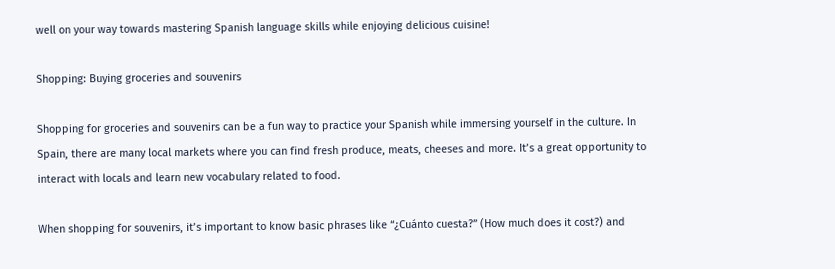well on your way towards mastering Spanish language skills while enjoying delicious cuisine!

Shopping: Buying groceries and souvenirs

Shopping for groceries and souvenirs can be a fun way to practice your Spanish while immersing yourself in the culture. In Spain, there are many local markets where you can find fresh produce, meats, cheeses and more. It’s a great opportunity to interact with locals and learn new vocabulary related to food.

When shopping for souvenirs, it’s important to know basic phrases like “¿Cuánto cuesta?” (How much does it cost?) and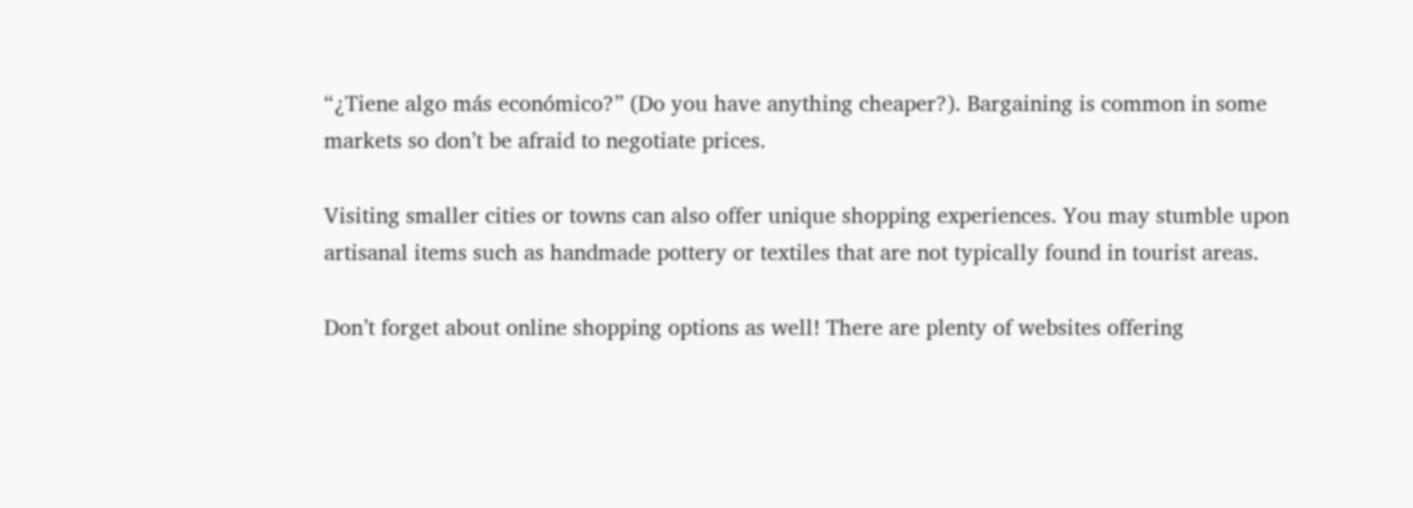“¿Tiene algo más económico?” (Do you have anything cheaper?). Bargaining is common in some markets so don’t be afraid to negotiate prices.

Visiting smaller cities or towns can also offer unique shopping experiences. You may stumble upon artisanal items such as handmade pottery or textiles that are not typically found in tourist areas.

Don’t forget about online shopping options as well! There are plenty of websites offering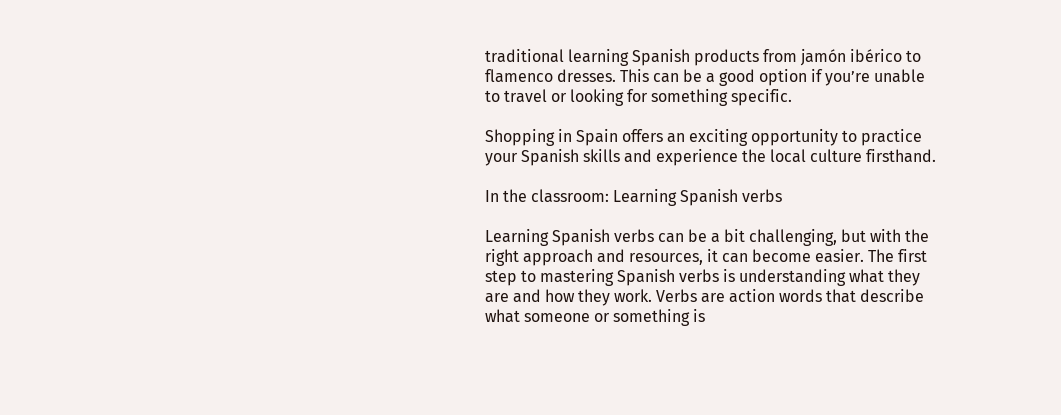traditional learning Spanish products from jamón ibérico to flamenco dresses. This can be a good option if you’re unable to travel or looking for something specific.

Shopping in Spain offers an exciting opportunity to practice your Spanish skills and experience the local culture firsthand.

In the classroom: Learning Spanish verbs

Learning Spanish verbs can be a bit challenging, but with the right approach and resources, it can become easier. The first step to mastering Spanish verbs is understanding what they are and how they work. Verbs are action words that describe what someone or something is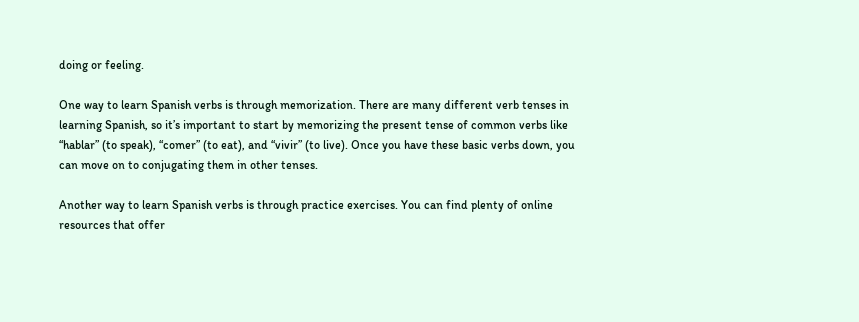doing or feeling.

One way to learn Spanish verbs is through memorization. There are many different verb tenses in learning Spanish, so it’s important to start by memorizing the present tense of common verbs like “hablar” (to speak), “comer” (to eat), and “vivir” (to live). Once you have these basic verbs down, you can move on to conjugating them in other tenses.

Another way to learn Spanish verbs is through practice exercises. You can find plenty of online resources that offer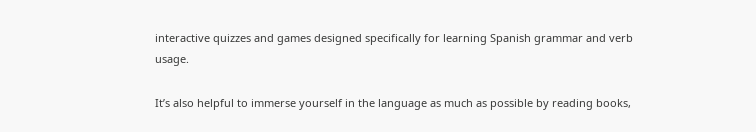interactive quizzes and games designed specifically for learning Spanish grammar and verb usage.

It’s also helpful to immerse yourself in the language as much as possible by reading books,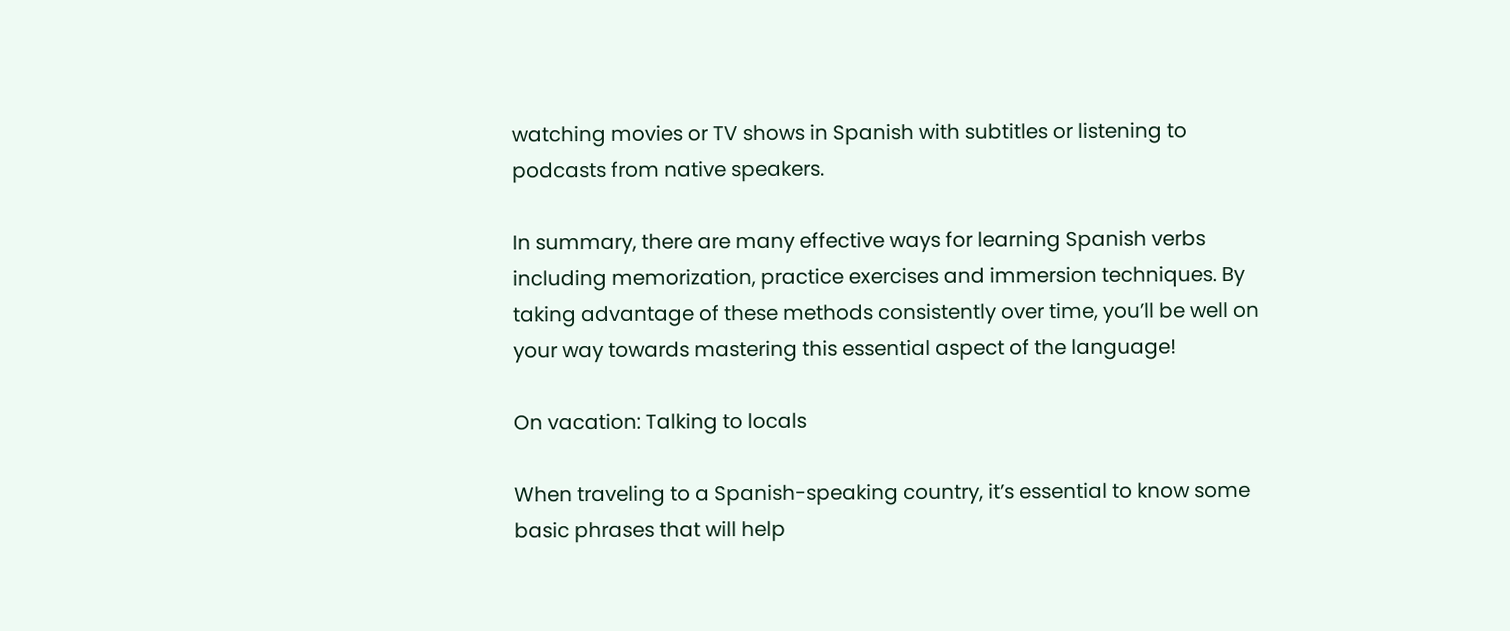watching movies or TV shows in Spanish with subtitles or listening to podcasts from native speakers.

In summary, there are many effective ways for learning Spanish verbs including memorization, practice exercises and immersion techniques. By taking advantage of these methods consistently over time, you’ll be well on your way towards mastering this essential aspect of the language!

On vacation: Talking to locals

When traveling to a Spanish-speaking country, it’s essential to know some basic phrases that will help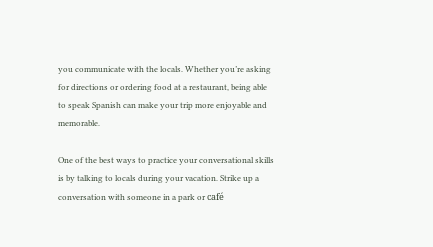you communicate with the locals. Whether you’re asking for directions or ordering food at a restaurant, being able to speak Spanish can make your trip more enjoyable and memorable.

One of the best ways to practice your conversational skills is by talking to locals during your vacation. Strike up a conversation with someone in a park or café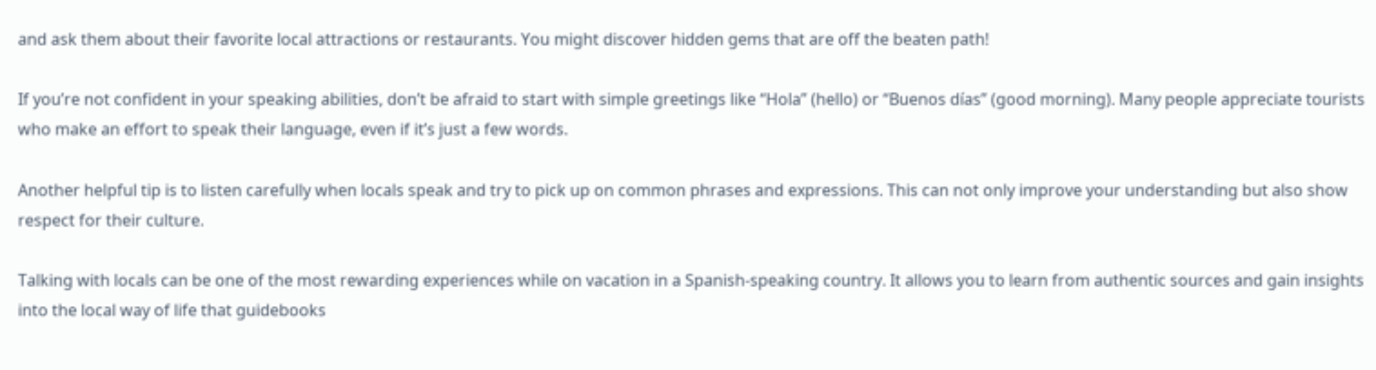and ask them about their favorite local attractions or restaurants. You might discover hidden gems that are off the beaten path!

If you’re not confident in your speaking abilities, don’t be afraid to start with simple greetings like “Hola” (hello) or “Buenos días” (good morning). Many people appreciate tourists who make an effort to speak their language, even if it’s just a few words.

Another helpful tip is to listen carefully when locals speak and try to pick up on common phrases and expressions. This can not only improve your understanding but also show respect for their culture.

Talking with locals can be one of the most rewarding experiences while on vacation in a Spanish-speaking country. It allows you to learn from authentic sources and gain insights into the local way of life that guidebooks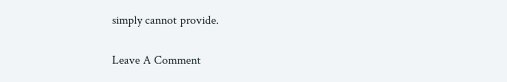simply cannot provide.

Leave A Comment